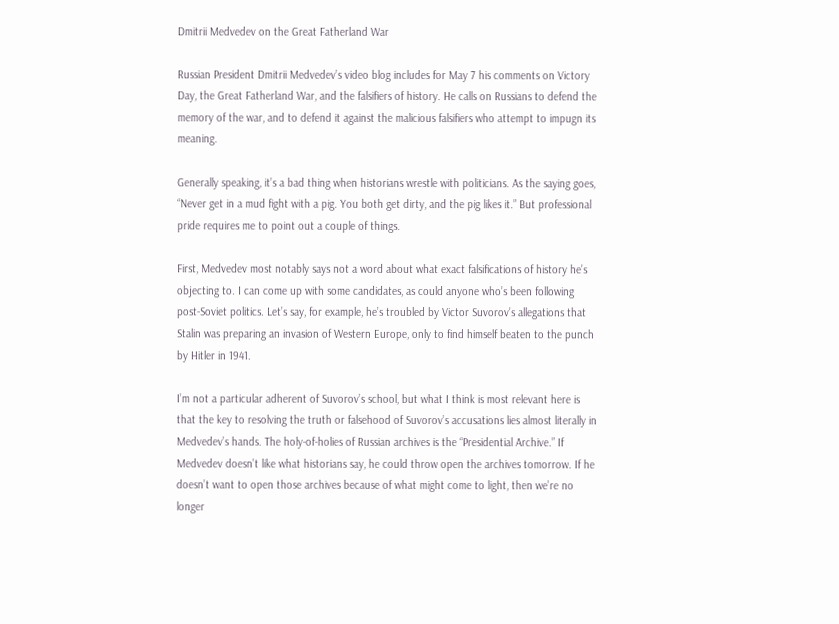Dmitrii Medvedev on the Great Fatherland War

Russian President Dmitrii Medvedev’s video blog includes for May 7 his comments on Victory Day, the Great Fatherland War, and the falsifiers of history. He calls on Russians to defend the memory of the war, and to defend it against the malicious falsifiers who attempt to impugn its meaning.

Generally speaking, it’s a bad thing when historians wrestle with politicians. As the saying goes, “Never get in a mud fight with a pig. You both get dirty, and the pig likes it.” But professional pride requires me to point out a couple of things.

First, Medvedev most notably says not a word about what exact falsifications of history he’s objecting to. I can come up with some candidates, as could anyone who’s been following post-Soviet politics. Let’s say, for example, he’s troubled by Victor Suvorov’s allegations that Stalin was preparing an invasion of Western Europe, only to find himself beaten to the punch by Hitler in 1941.

I’m not a particular adherent of Suvorov’s school, but what I think is most relevant here is that the key to resolving the truth or falsehood of Suvorov’s accusations lies almost literally in Medvedev’s hands. The holy-of-holies of Russian archives is the “Presidential Archive.” If Medvedev doesn’t like what historians say, he could throw open the archives tomorrow. If he doesn’t want to open those archives because of what might come to light, then we’re no longer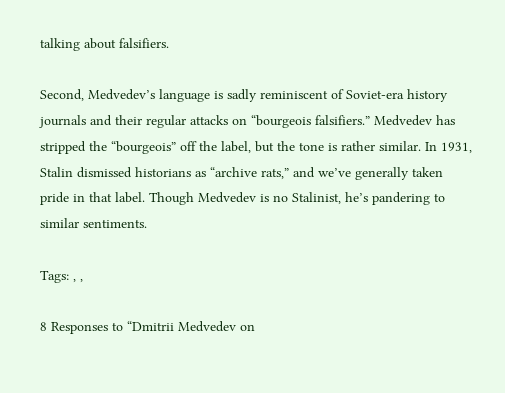talking about falsifiers.

Second, Medvedev’s language is sadly reminiscent of Soviet-era history journals and their regular attacks on “bourgeois falsifiers.” Medvedev has stripped the “bourgeois” off the label, but the tone is rather similar. In 1931, Stalin dismissed historians as “archive rats,” and we’ve generally taken pride in that label. Though Medvedev is no Stalinist, he’s pandering to similar sentiments.

Tags: , ,

8 Responses to “Dmitrii Medvedev on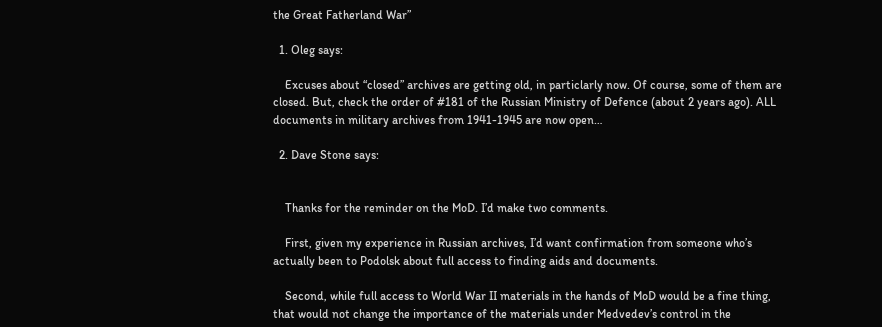the Great Fatherland War”

  1. Oleg says:

    Excuses about “closed” archives are getting old, in particlarly now. Of course, some of them are closed. But, check the order of #181 of the Russian Ministry of Defence (about 2 years ago). ALL documents in military archives from 1941-1945 are now open…

  2. Dave Stone says:


    Thanks for the reminder on the MoD. I’d make two comments.

    First, given my experience in Russian archives, I’d want confirmation from someone who’s actually been to Podolsk about full access to finding aids and documents.

    Second, while full access to World War II materials in the hands of MoD would be a fine thing, that would not change the importance of the materials under Medvedev’s control in the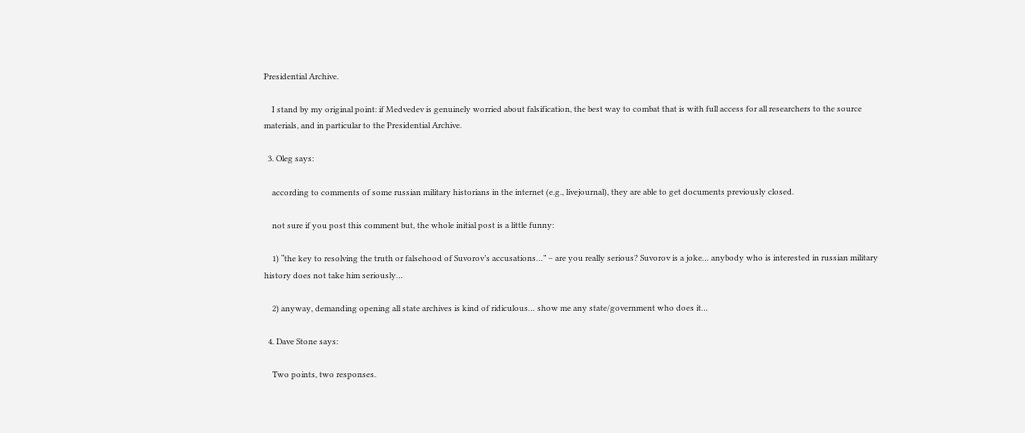Presidential Archive.

    I stand by my original point: if Medvedev is genuinely worried about falsification, the best way to combat that is with full access for all researchers to the source materials, and in particular to the Presidential Archive.

  3. Oleg says:

    according to comments of some russian military historians in the internet (e.g., livejournal), they are able to get documents previously closed.

    not sure if you post this comment but, the whole initial post is a little funny:

    1) “the key to resolving the truth or falsehood of Suvorov’s accusations…” – are you really serious? Suvorov is a joke… anybody who is interested in russian military history does not take him seriously…

    2) anyway, demanding opening all state archives is kind of ridiculous… show me any state/government who does it…

  4. Dave Stone says:

    Two points, two responses.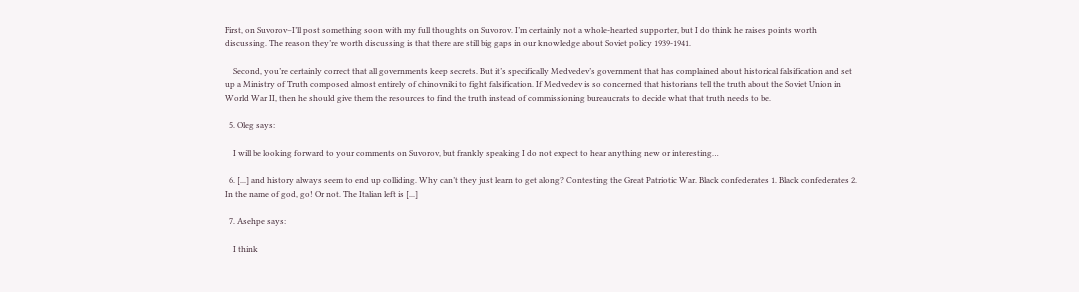First, on Suvorov–I’ll post something soon with my full thoughts on Suvorov. I’m certainly not a whole-hearted supporter, but I do think he raises points worth discussing. The reason they’re worth discussing is that there are still big gaps in our knowledge about Soviet policy 1939-1941.

    Second, you’re certainly correct that all governments keep secrets. But it’s specifically Medvedev’s government that has complained about historical falsification and set up a Ministry of Truth composed almost entirely of chinovniki to fight falsification. If Medvedev is so concerned that historians tell the truth about the Soviet Union in World War II, then he should give them the resources to find the truth instead of commissioning bureaucrats to decide what that truth needs to be.

  5. Oleg says:

    I will be looking forward to your comments on Suvorov, but frankly speaking I do not expect to hear anything new or interesting…

  6. [...] and history always seem to end up colliding. Why can’t they just learn to get along? Contesting the Great Patriotic War. Black confederates 1. Black confederates 2. In the name of god, go! Or not. The Italian left is [...]

  7. Asehpe says:

    I think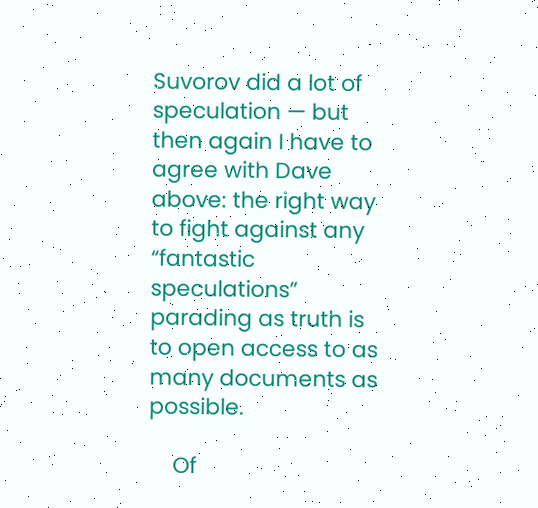Suvorov did a lot of speculation — but then again I have to agree with Dave above: the right way to fight against any “fantastic speculations” parading as truth is to open access to as many documents as possible.

    Of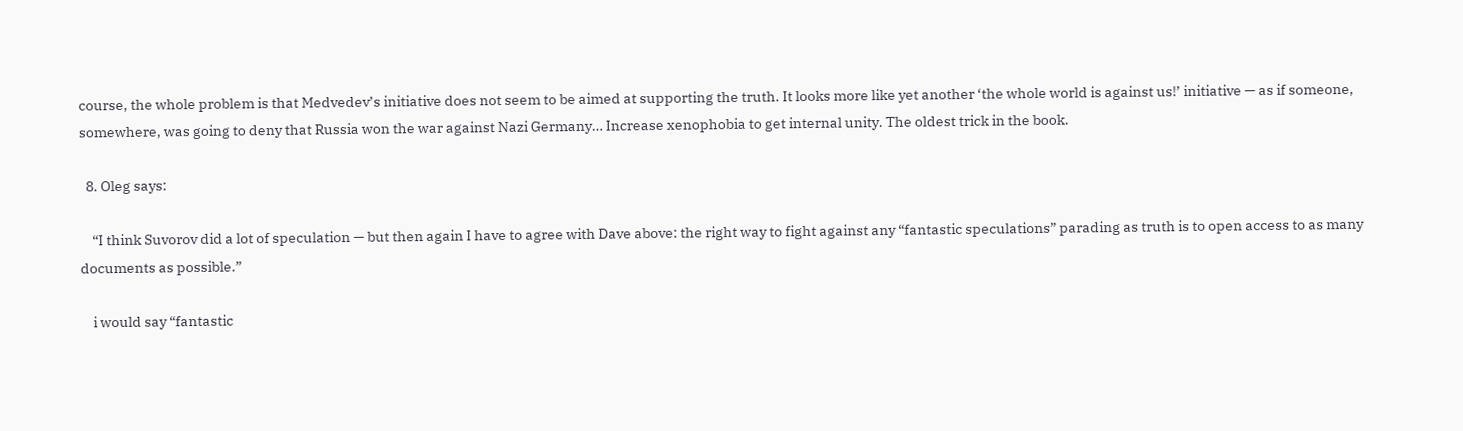course, the whole problem is that Medvedev’s initiative does not seem to be aimed at supporting the truth. It looks more like yet another ‘the whole world is against us!’ initiative — as if someone, somewhere, was going to deny that Russia won the war against Nazi Germany… Increase xenophobia to get internal unity. The oldest trick in the book.

  8. Oleg says:

    “I think Suvorov did a lot of speculation — but then again I have to agree with Dave above: the right way to fight against any “fantastic speculations” parading as truth is to open access to as many documents as possible.”

    i would say “fantastic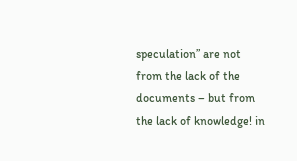speculation” are not from the lack of the documents – but from the lack of knowledge! in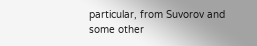particular, from Suvorov and some other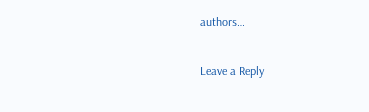authors…

Leave a Reply